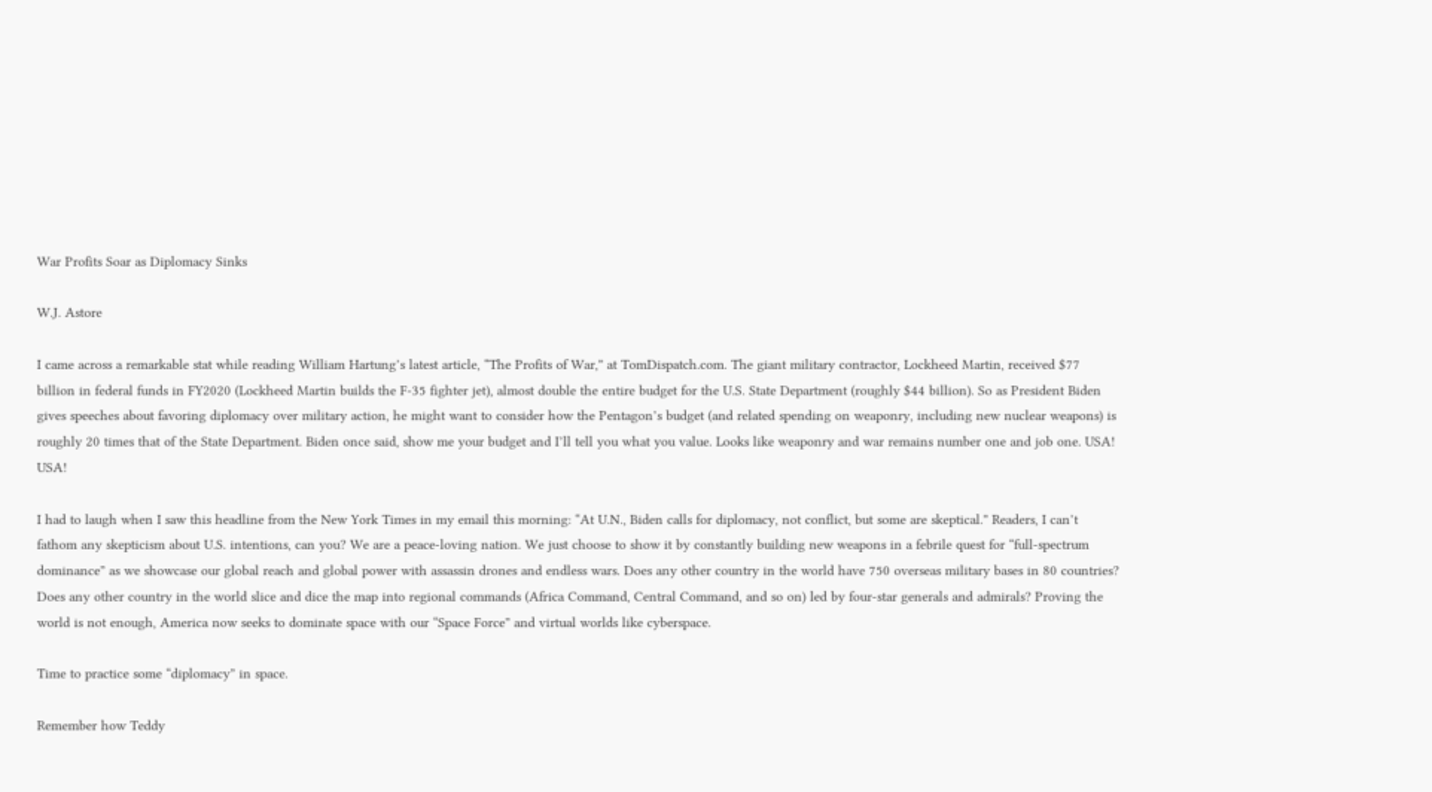War Profits Soar as Diplomacy Sinks

W.J. Astore

I came across a remarkable stat while reading William Hartung’s latest article, “The Profits of War,” at TomDispatch.com. The giant military contractor, Lockheed Martin, received $77 billion in federal funds in FY2020 (Lockheed Martin builds the F-35 fighter jet), almost double the entire budget for the U.S. State Department (roughly $44 billion). So as President Biden gives speeches about favoring diplomacy over military action, he might want to consider how the Pentagon’s budget (and related spending on weaponry, including new nuclear weapons) is roughly 20 times that of the State Department. Biden once said, show me your budget and I’ll tell you what you value. Looks like weaponry and war remains number one and job one. USA! USA!

I had to laugh when I saw this headline from the New York Times in my email this morning: “At U.N., Biden calls for diplomacy, not conflict, but some are skeptical.” Readers, I can’t fathom any skepticism about U.S. intentions, can you? We are a peace-loving nation. We just choose to show it by constantly building new weapons in a febrile quest for “full-spectrum dominance” as we showcase our global reach and global power with assassin drones and endless wars. Does any other country in the world have 750 overseas military bases in 80 countries? Does any other country in the world slice and dice the map into regional commands (Africa Command, Central Command, and so on) led by four-star generals and admirals? Proving the world is not enough, America now seeks to dominate space with our “Space Force” and virtual worlds like cyberspace.

Time to practice some “diplomacy” in space.

Remember how Teddy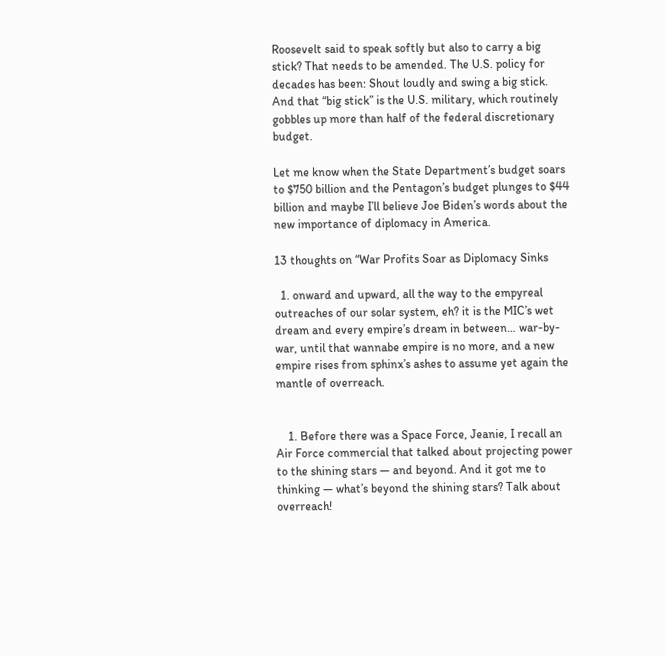Roosevelt said to speak softly but also to carry a big stick? That needs to be amended. The U.S. policy for decades has been: Shout loudly and swing a big stick. And that “big stick” is the U.S. military, which routinely gobbles up more than half of the federal discretionary budget.

Let me know when the State Department’s budget soars to $750 billion and the Pentagon’s budget plunges to $44 billion and maybe I’ll believe Joe Biden’s words about the new importance of diplomacy in America.

13 thoughts on “War Profits Soar as Diplomacy Sinks

  1. onward and upward, all the way to the empyreal outreaches of our solar system, eh? it is the MIC’s wet dream and every empire’s dream in between… war-by-war, until that wannabe empire is no more, and a new empire rises from sphinx’s ashes to assume yet again the mantle of overreach.


    1. Before there was a Space Force, Jeanie, I recall an Air Force commercial that talked about projecting power to the shining stars — and beyond. And it got me to thinking — what’s beyond the shining stars? Talk about overreach!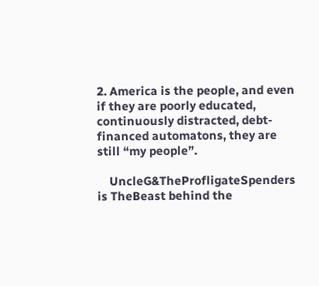2. America is the people, and even if they are poorly educated, continuously distracted, debt-financed automatons, they are still “my people”.

    UncleG&TheProfligateSpenders is TheBeast behind the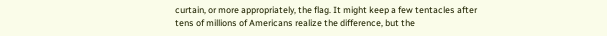curtain, or more appropriately, the flag. It might keep a few tentacles after tens of millions of Americans realize the difference, but the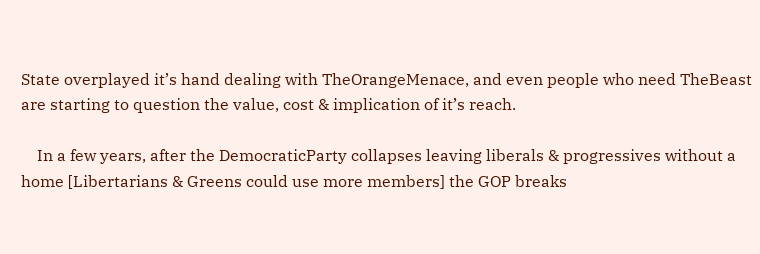State overplayed it’s hand dealing with TheOrangeMenace, and even people who need TheBeast are starting to question the value, cost & implication of it’s reach.

    In a few years, after the DemocraticParty collapses leaving liberals & progressives without a home [Libertarians & Greens could use more members] the GOP breaks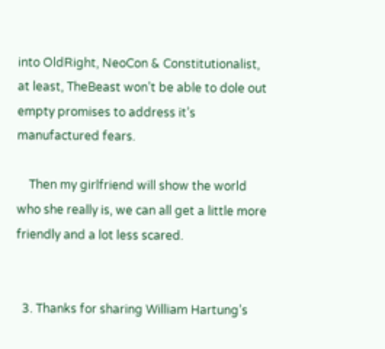into OldRight, NeoCon & Constitutionalist, at least, TheBeast won’t be able to dole out empty promises to address it’s manufactured fears.

    Then my girlfriend will show the world who she really is, we can all get a little more friendly and a lot less scared.


  3. Thanks for sharing William Hartung’s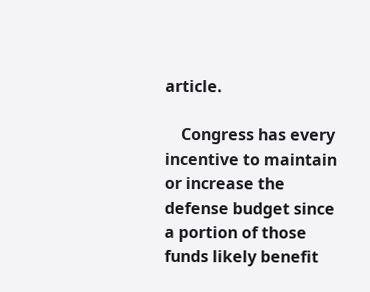article.

    Congress has every incentive to maintain or increase the defense budget since a portion of those funds likely benefit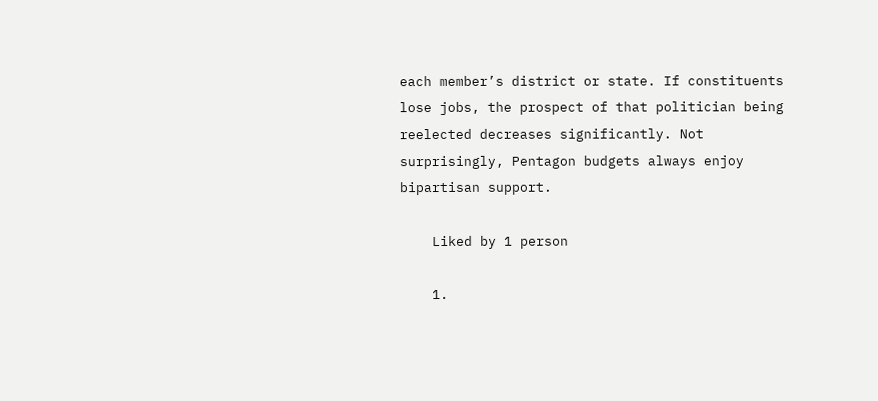each member’s district or state. If constituents lose jobs, the prospect of that politician being reelected decreases significantly. Not surprisingly, Pentagon budgets always enjoy bipartisan support.

    Liked by 1 person

    1.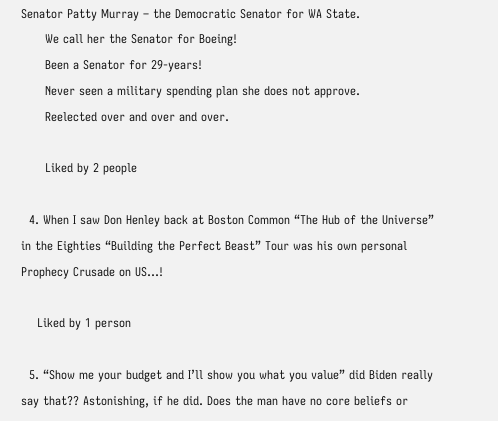Senator Patty Murray – the Democratic Senator for WA State.
      We call her the Senator for Boeing!
      Been a Senator for 29-years!
      Never seen a military spending plan she does not approve.
      Reelected over and over and over.

      Liked by 2 people

  4. When I saw Don Henley back at Boston Common “The Hub of the Universe” in the Eighties “Building the Perfect Beast” Tour was his own personal Prophecy Crusade on US…!

    Liked by 1 person

  5. “Show me your budget and I’ll show you what you value” did Biden really say that?? Astonishing, if he did. Does the man have no core beliefs or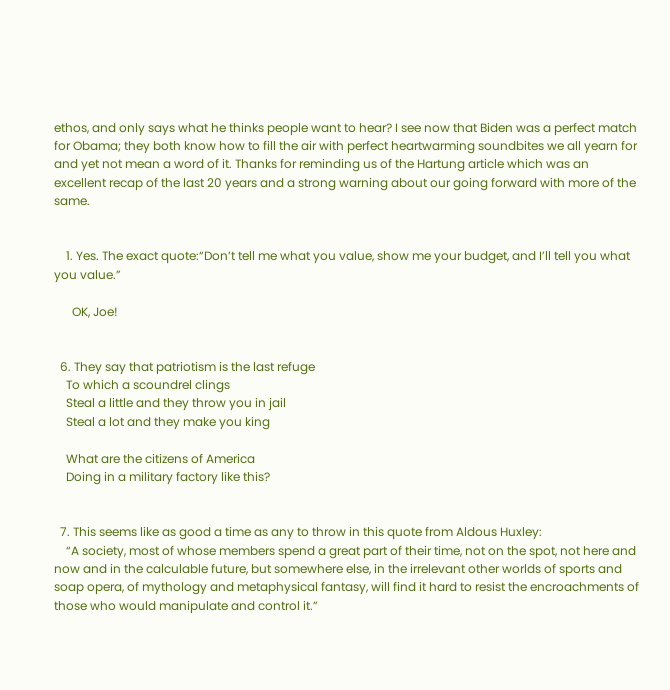ethos, and only says what he thinks people want to hear? I see now that Biden was a perfect match for Obama; they both know how to fill the air with perfect heartwarming soundbites we all yearn for and yet not mean a word of it. Thanks for reminding us of the Hartung article which was an excellent recap of the last 20 years and a strong warning about our going forward with more of the same.


    1. Yes. The exact quote:“Don’t tell me what you value, show me your budget, and I’ll tell you what you value.”

      OK, Joe!


  6. They say that patriotism is the last refuge
    To which a scoundrel clings
    Steal a little and they throw you in jail
    Steal a lot and they make you king

    What are the citizens of America
    Doing in a military factory like this?


  7. This seems like as good a time as any to throw in this quote from Aldous Huxley:
    “A society, most of whose members spend a great part of their time, not on the spot, not here and now and in the calculable future, but somewhere else, in the irrelevant other worlds of sports and soap opera, of mythology and metaphysical fantasy, will find it hard to resist the encroachments of those who would manipulate and control it.”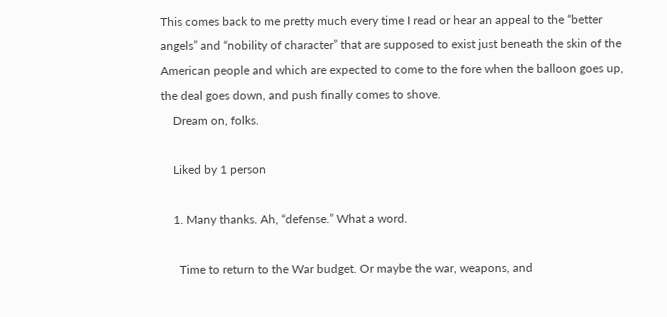This comes back to me pretty much every time I read or hear an appeal to the “better angels” and “nobility of character” that are supposed to exist just beneath the skin of the American people and which are expected to come to the fore when the balloon goes up, the deal goes down, and push finally comes to shove.
    Dream on, folks.

    Liked by 1 person

    1. Many thanks. Ah, “defense.” What a word.

      Time to return to the War budget. Or maybe the war, weapons, and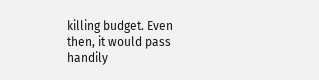killing budget. Even then, it would pass handily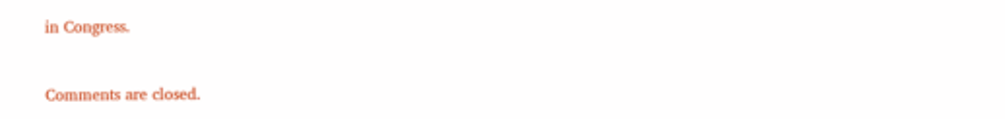in Congress.


Comments are closed.